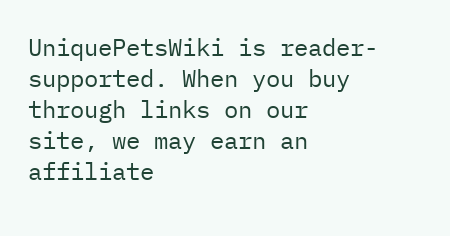UniquePetsWiki is reader-supported. When you buy through links on our site, we may earn an affiliate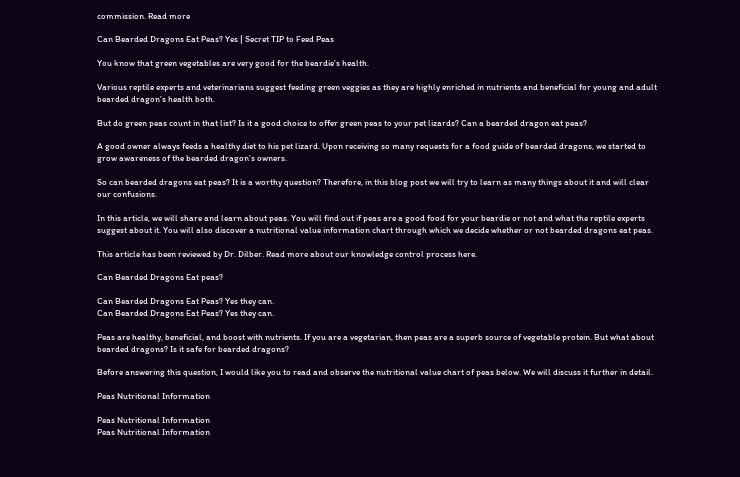commission. Read more

Can Bearded Dragons Eat Peas? Yes | Secret TIP to Feed Peas

You know that green vegetables are very good for the beardie’s health.

Various reptile experts and veterinarians suggest feeding green veggies as they are highly enriched in nutrients and beneficial for young and adult bearded dragon’s health both.

But do green peas count in that list? Is it a good choice to offer green peas to your pet lizards? Can a bearded dragon eat peas?

A good owner always feeds a healthy diet to his pet lizard. Upon receiving so many requests for a food guide of bearded dragons, we started to grow awareness of the bearded dragon’s owners.

So can bearded dragons eat peas? It is a worthy question? Therefore, in this blog post we will try to learn as many things about it and will clear our confusions.

In this article, we will share and learn about peas. You will find out if peas are a good food for your beardie or not and what the reptile experts suggest about it. You will also discover a nutritional value information chart through which we decide whether or not bearded dragons eat peas.

This article has been reviewed by Dr. Dilber. Read more about our knowledge control process here.

Can Bearded Dragons Eat peas?

Can Bearded Dragons Eat Peas? Yes they can.
Can Bearded Dragons Eat Peas? Yes they can.

Peas are healthy, beneficial, and boost with nutrients. If you are a vegetarian, then peas are a superb source of vegetable protein. But what about bearded dragons? Is it safe for bearded dragons?

Before answering this question, I would like you to read and observe the nutritional value chart of peas below. We will discuss it further in detail.

Peas Nutritional Information

Peas Nutritional Information
Peas Nutritional Information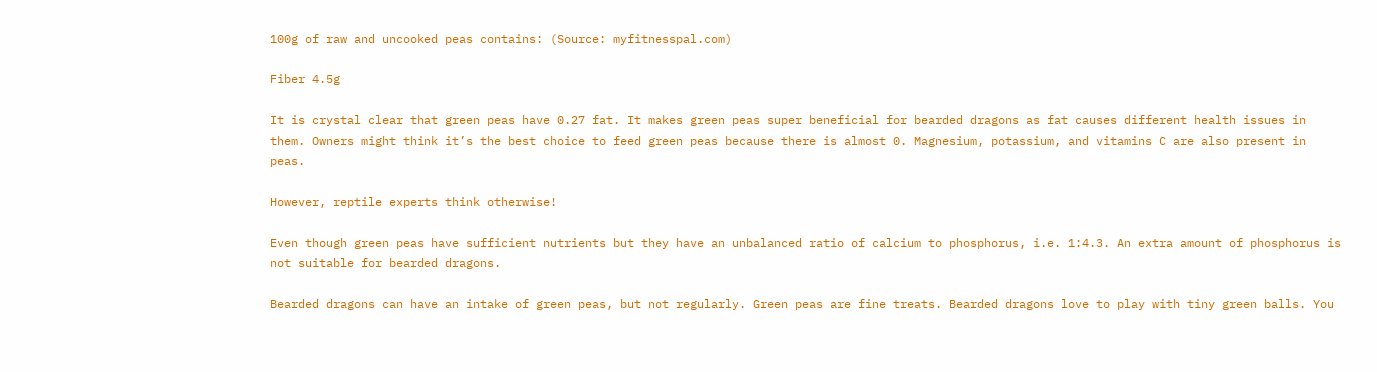100g of raw and uncooked peas contains: (Source: myfitnesspal.com)

Fiber 4.5g

It is crystal clear that green peas have 0.27 fat. It makes green peas super beneficial for bearded dragons as fat causes different health issues in them. Owners might think it’s the best choice to feed green peas because there is almost 0. Magnesium, potassium, and vitamins C are also present in peas.

However, reptile experts think otherwise!

Even though green peas have sufficient nutrients but they have an unbalanced ratio of calcium to phosphorus, i.e. 1:4.3. An extra amount of phosphorus is not suitable for bearded dragons.

Bearded dragons can have an intake of green peas, but not regularly. Green peas are fine treats. Bearded dragons love to play with tiny green balls. You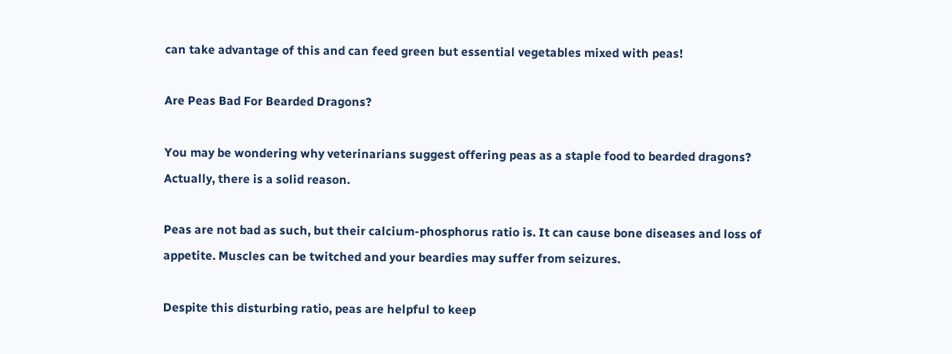can take advantage of this and can feed green but essential vegetables mixed with peas!

Are Peas Bad For Bearded Dragons?

You may be wondering why veterinarians suggest offering peas as a staple food to bearded dragons? Actually, there is a solid reason.

Peas are not bad as such, but their calcium-phosphorus ratio is. It can cause bone diseases and loss of appetite. Muscles can be twitched and your beardies may suffer from seizures.

Despite this disturbing ratio, peas are helpful to keep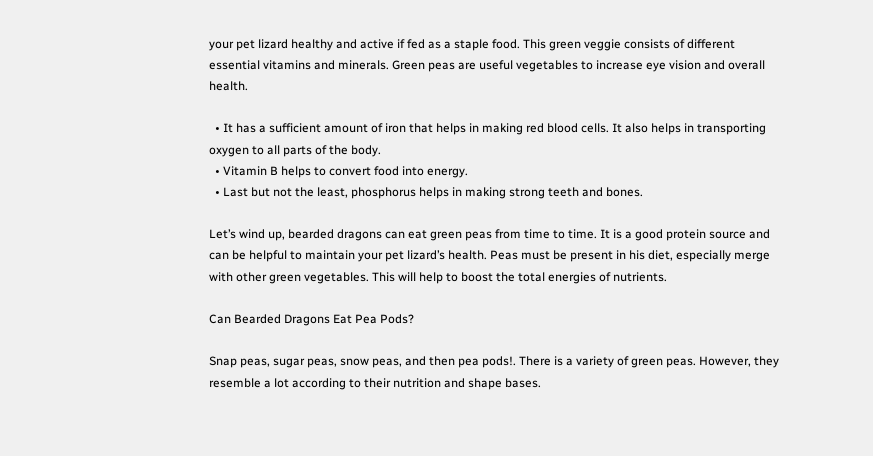your pet lizard healthy and active if fed as a staple food. This green veggie consists of different essential vitamins and minerals. Green peas are useful vegetables to increase eye vision and overall health.

  • It has a sufficient amount of iron that helps in making red blood cells. It also helps in transporting oxygen to all parts of the body.
  • Vitamin B helps to convert food into energy.
  • Last but not the least, phosphorus helps in making strong teeth and bones.

Let’s wind up, bearded dragons can eat green peas from time to time. It is a good protein source and can be helpful to maintain your pet lizard’s health. Peas must be present in his diet, especially merge with other green vegetables. This will help to boost the total energies of nutrients.

Can Bearded Dragons Eat Pea Pods?

Snap peas, sugar peas, snow peas, and then pea pods!. There is a variety of green peas. However, they resemble a lot according to their nutrition and shape bases.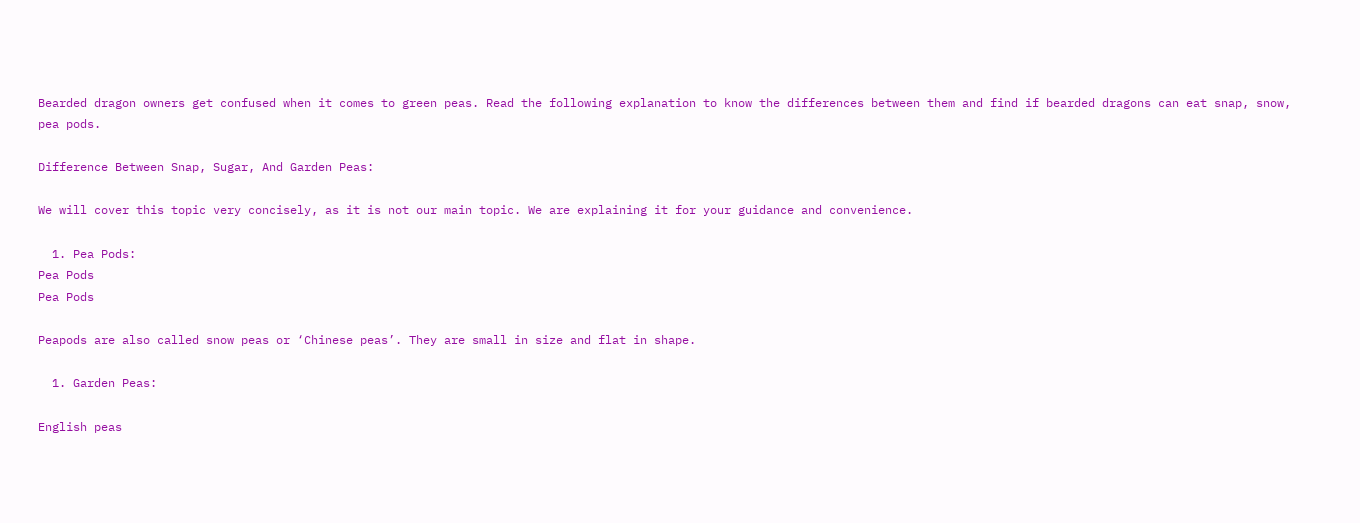Bearded dragon owners get confused when it comes to green peas. Read the following explanation to know the differences between them and find if bearded dragons can eat snap, snow, pea pods.

Difference Between Snap, Sugar, And Garden Peas:

We will cover this topic very concisely, as it is not our main topic. We are explaining it for your guidance and convenience.

  1. Pea Pods:
Pea Pods
Pea Pods

Peapods are also called snow peas or ‘Chinese peas’. They are small in size and flat in shape.

  1. Garden Peas:

English peas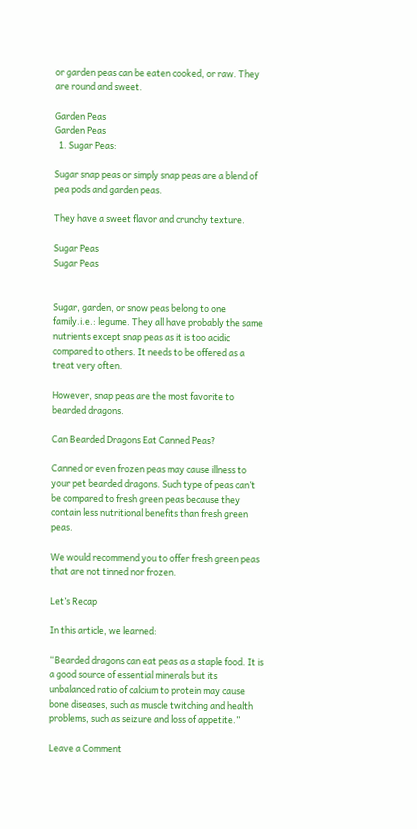or garden peas can be eaten cooked, or raw. They are round and sweet.

Garden Peas
Garden Peas
  1. Sugar Peas:

Sugar snap peas or simply snap peas are a blend of pea pods and garden peas.

They have a sweet flavor and crunchy texture.

Sugar Peas
Sugar Peas


Sugar, garden, or snow peas belong to one family.i.e.: legume. They all have probably the same nutrients except snap peas as it is too acidic compared to others. It needs to be offered as a treat very often.

However, snap peas are the most favorite to bearded dragons.

Can Bearded Dragons Eat Canned Peas?

Canned or even frozen peas may cause illness to your pet bearded dragons. Such type of peas can’t be compared to fresh green peas because they contain less nutritional benefits than fresh green peas.

We would recommend you to offer fresh green peas that are not tinned nor frozen.

Let’s Recap

In this article, we learned:

“Bearded dragons can eat peas as a staple food. It is a good source of essential minerals but its unbalanced ratio of calcium to protein may cause bone diseases, such as muscle twitching and health problems, such as seizure and loss of appetite.”

Leave a Comment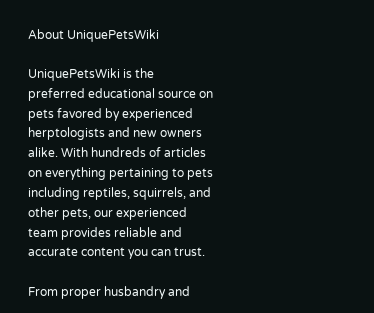About UniquePetsWiki

UniquePetsWiki is the preferred educational source on pets favored by experienced herptologists and new owners alike. With hundreds of articles on everything pertaining to pets including reptiles, squirrels, and other pets, our experienced team provides reliable and accurate content you can trust.

From proper husbandry and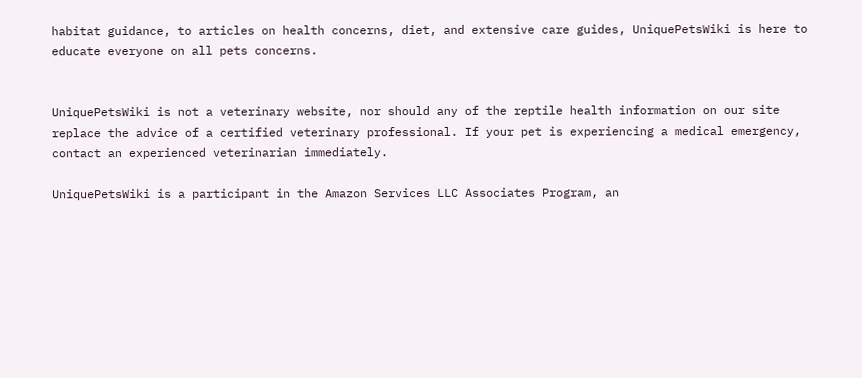habitat guidance, to articles on health concerns, diet, and extensive care guides, UniquePetsWiki is here to educate everyone on all pets concerns.


UniquePetsWiki is not a veterinary website, nor should any of the reptile health information on our site replace the advice of a certified veterinary professional. If your pet is experiencing a medical emergency, contact an experienced veterinarian immediately.

UniquePetsWiki is a participant in the Amazon Services LLC Associates Program, an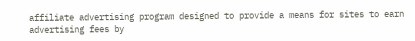affiliate advertising program designed to provide a means for sites to earn advertising fees by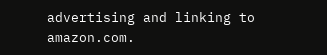advertising and linking to amazon.com.